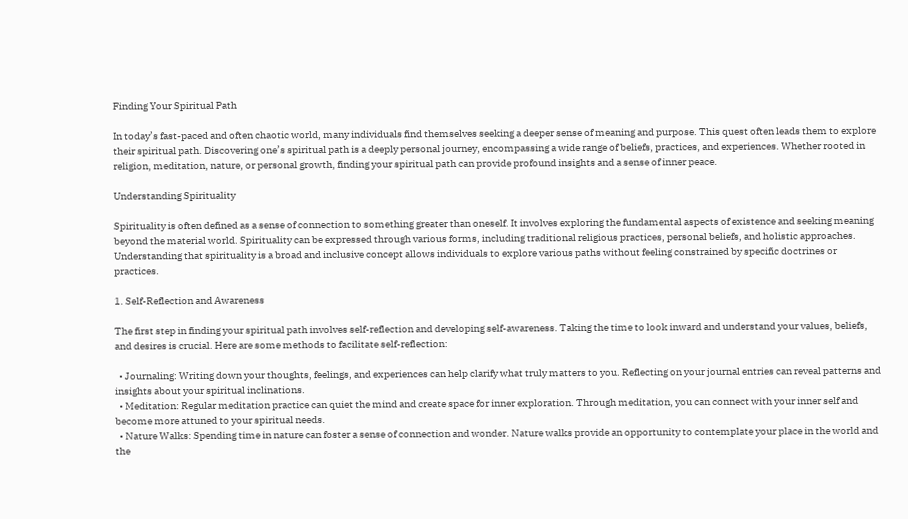Finding Your Spiritual Path

In today’s fast-paced and often chaotic world, many individuals find themselves seeking a deeper sense of meaning and purpose. This quest often leads them to explore their spiritual path. Discovering one’s spiritual path is a deeply personal journey, encompassing a wide range of beliefs, practices, and experiences. Whether rooted in religion, meditation, nature, or personal growth, finding your spiritual path can provide profound insights and a sense of inner peace.

Understanding Spirituality

Spirituality is often defined as a sense of connection to something greater than oneself. It involves exploring the fundamental aspects of existence and seeking meaning beyond the material world. Spirituality can be expressed through various forms, including traditional religious practices, personal beliefs, and holistic approaches. Understanding that spirituality is a broad and inclusive concept allows individuals to explore various paths without feeling constrained by specific doctrines or practices.

1. Self-Reflection and Awareness

The first step in finding your spiritual path involves self-reflection and developing self-awareness. Taking the time to look inward and understand your values, beliefs, and desires is crucial. Here are some methods to facilitate self-reflection:

  • Journaling: Writing down your thoughts, feelings, and experiences can help clarify what truly matters to you. Reflecting on your journal entries can reveal patterns and insights about your spiritual inclinations.
  • Meditation: Regular meditation practice can quiet the mind and create space for inner exploration. Through meditation, you can connect with your inner self and become more attuned to your spiritual needs.
  • Nature Walks: Spending time in nature can foster a sense of connection and wonder. Nature walks provide an opportunity to contemplate your place in the world and the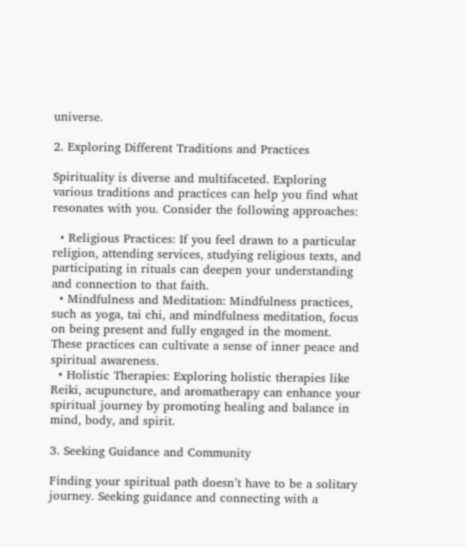universe.

2. Exploring Different Traditions and Practices

Spirituality is diverse and multifaceted. Exploring various traditions and practices can help you find what resonates with you. Consider the following approaches:

  • Religious Practices: If you feel drawn to a particular religion, attending services, studying religious texts, and participating in rituals can deepen your understanding and connection to that faith.
  • Mindfulness and Meditation: Mindfulness practices, such as yoga, tai chi, and mindfulness meditation, focus on being present and fully engaged in the moment. These practices can cultivate a sense of inner peace and spiritual awareness.
  • Holistic Therapies: Exploring holistic therapies like Reiki, acupuncture, and aromatherapy can enhance your spiritual journey by promoting healing and balance in mind, body, and spirit.

3. Seeking Guidance and Community

Finding your spiritual path doesn’t have to be a solitary journey. Seeking guidance and connecting with a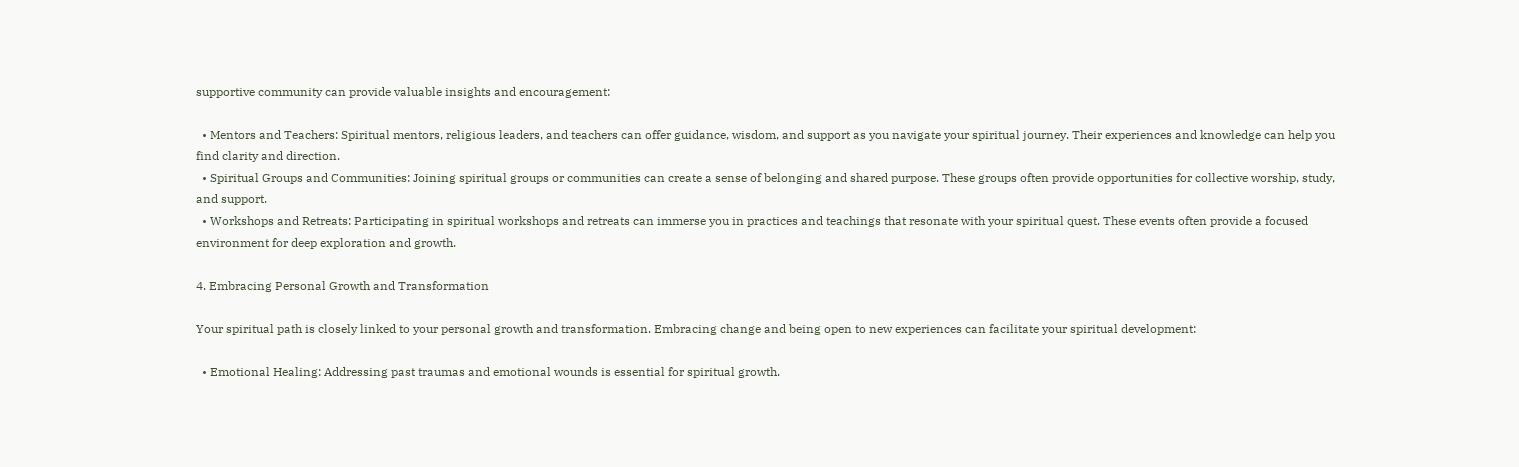supportive community can provide valuable insights and encouragement:

  • Mentors and Teachers: Spiritual mentors, religious leaders, and teachers can offer guidance, wisdom, and support as you navigate your spiritual journey. Their experiences and knowledge can help you find clarity and direction.
  • Spiritual Groups and Communities: Joining spiritual groups or communities can create a sense of belonging and shared purpose. These groups often provide opportunities for collective worship, study, and support.
  • Workshops and Retreats: Participating in spiritual workshops and retreats can immerse you in practices and teachings that resonate with your spiritual quest. These events often provide a focused environment for deep exploration and growth.

4. Embracing Personal Growth and Transformation

Your spiritual path is closely linked to your personal growth and transformation. Embracing change and being open to new experiences can facilitate your spiritual development:

  • Emotional Healing: Addressing past traumas and emotional wounds is essential for spiritual growth.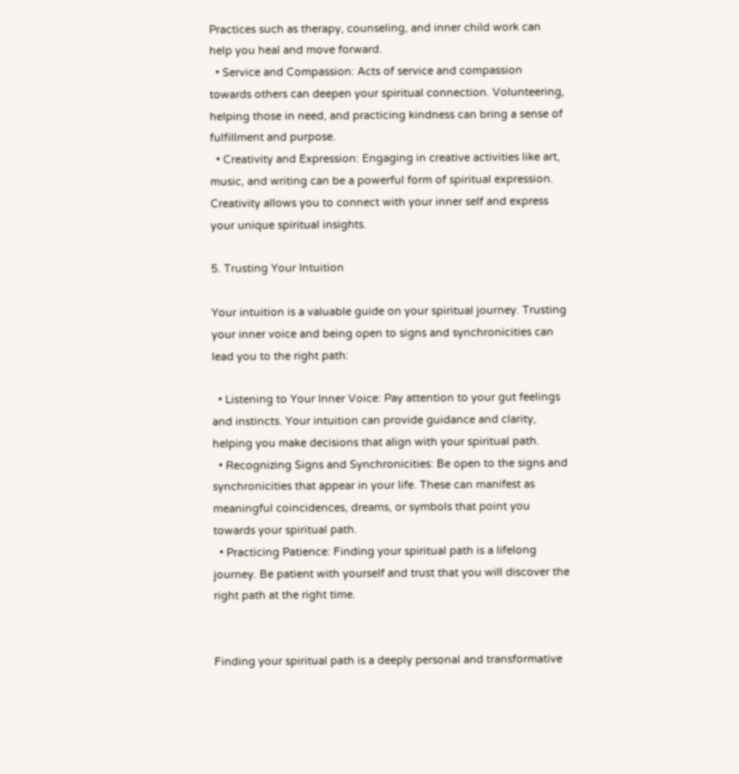Practices such as therapy, counseling, and inner child work can help you heal and move forward.
  • Service and Compassion: Acts of service and compassion towards others can deepen your spiritual connection. Volunteering, helping those in need, and practicing kindness can bring a sense of fulfillment and purpose.
  • Creativity and Expression: Engaging in creative activities like art, music, and writing can be a powerful form of spiritual expression. Creativity allows you to connect with your inner self and express your unique spiritual insights.

5. Trusting Your Intuition

Your intuition is a valuable guide on your spiritual journey. Trusting your inner voice and being open to signs and synchronicities can lead you to the right path:

  • Listening to Your Inner Voice: Pay attention to your gut feelings and instincts. Your intuition can provide guidance and clarity, helping you make decisions that align with your spiritual path.
  • Recognizing Signs and Synchronicities: Be open to the signs and synchronicities that appear in your life. These can manifest as meaningful coincidences, dreams, or symbols that point you towards your spiritual path.
  • Practicing Patience: Finding your spiritual path is a lifelong journey. Be patient with yourself and trust that you will discover the right path at the right time.


Finding your spiritual path is a deeply personal and transformative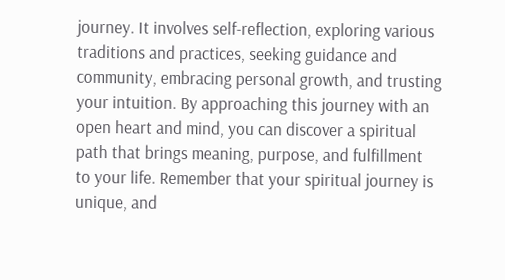journey. It involves self-reflection, exploring various traditions and practices, seeking guidance and community, embracing personal growth, and trusting your intuition. By approaching this journey with an open heart and mind, you can discover a spiritual path that brings meaning, purpose, and fulfillment to your life. Remember that your spiritual journey is unique, and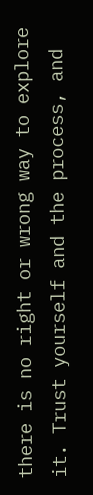there is no right or wrong way to explore it. Trust yourself and the process, and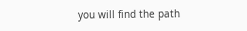you will find the path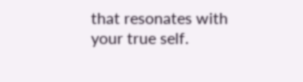that resonates with your true self.